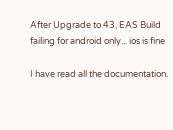After Upgrade to 43, EAS Build failing for android only... ios is fine

I have read all the documentation.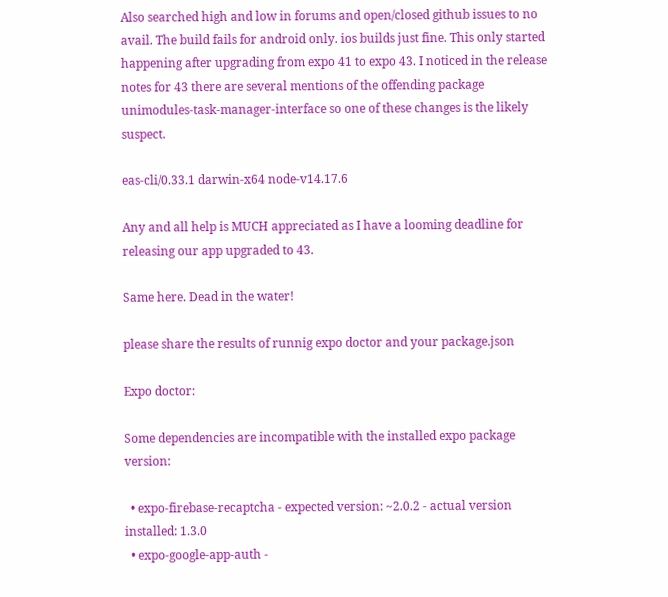Also searched high and low in forums and open/closed github issues to no avail. The build fails for android only. ios builds just fine. This only started happening after upgrading from expo 41 to expo 43. I noticed in the release notes for 43 there are several mentions of the offending package unimodules-task-manager-interface so one of these changes is the likely suspect.

eas-cli/0.33.1 darwin-x64 node-v14.17.6

Any and all help is MUCH appreciated as I have a looming deadline for releasing our app upgraded to 43.

Same here. Dead in the water!

please share the results of runnig expo doctor and your package.json

Expo doctor:

Some dependencies are incompatible with the installed expo package version:

  • expo-firebase-recaptcha - expected version: ~2.0.2 - actual version installed: 1.3.0
  • expo-google-app-auth -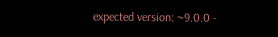expected version: ~9.0.0 -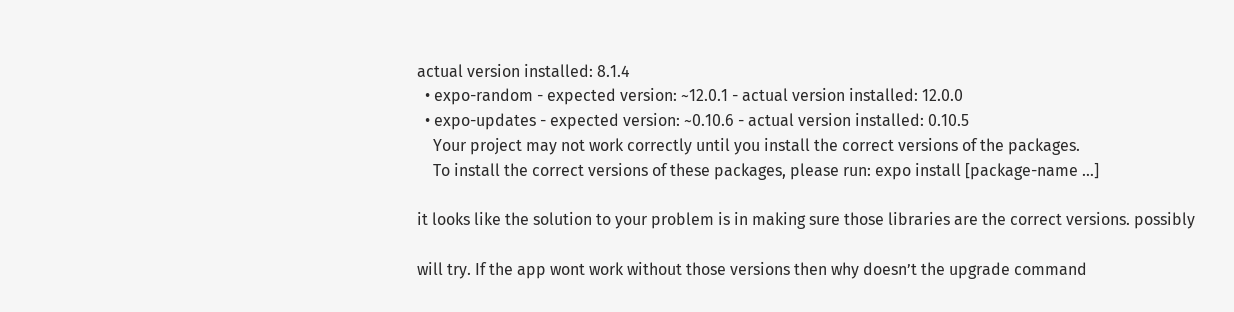actual version installed: 8.1.4
  • expo-random - expected version: ~12.0.1 - actual version installed: 12.0.0
  • expo-updates - expected version: ~0.10.6 - actual version installed: 0.10.5
    Your project may not work correctly until you install the correct versions of the packages.
    To install the correct versions of these packages, please run: expo install [package-name …]

it looks like the solution to your problem is in making sure those libraries are the correct versions. possibly

will try. If the app wont work without those versions then why doesn’t the upgrade command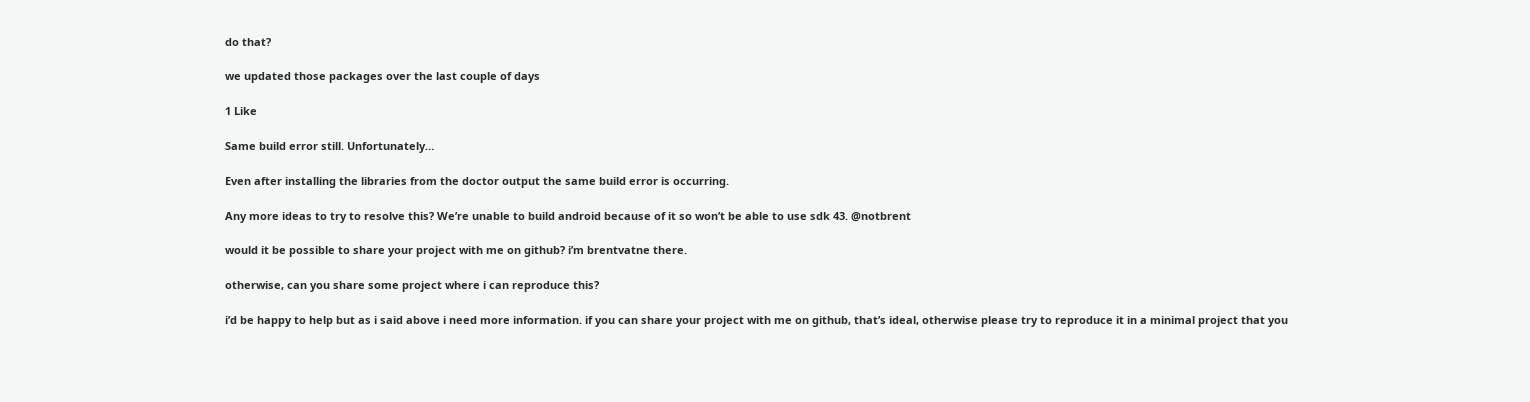do that?

we updated those packages over the last couple of days

1 Like

Same build error still. Unfortunately…

Even after installing the libraries from the doctor output the same build error is occurring.

Any more ideas to try to resolve this? We’re unable to build android because of it so won’t be able to use sdk 43. @notbrent

would it be possible to share your project with me on github? i’m brentvatne there.

otherwise, can you share some project where i can reproduce this?

i’d be happy to help but as i said above i need more information. if you can share your project with me on github, that’s ideal, otherwise please try to reproduce it in a minimal project that you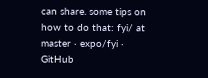can share. some tips on how to do that: fyi/ at master · expo/fyi · GitHub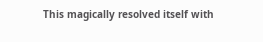This magically resolved itself with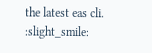the latest eas cli. :slight_smile: